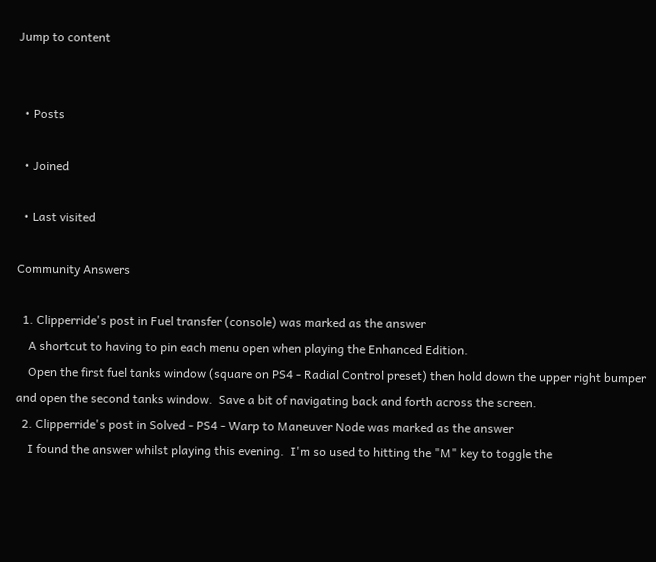Jump to content


  • Posts

  • Joined

  • Last visited

Community Answers

  1. Clipperride's post in Fuel transfer (console) was marked as the answer
    A shortcut to having to pin each menu open when playing the Enhanced Edition.
    Open the first fuel tanks window (square on PS4 - Radial Control preset) then hold down the upper right bumper and open the second tanks window.  Save a bit of navigating back and forth across the screen.
  2. Clipperride's post in Solved - PS4 - Warp to Maneuver Node was marked as the answer
    I found the answer whilst playing this evening.  I'm so used to hitting the "M" key to toggle the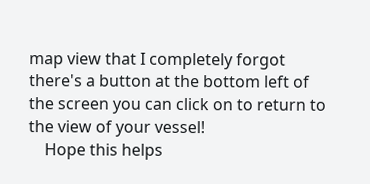map view that I completely forgot there's a button at the bottom left of the screen you can click on to return to the view of your vessel!
    Hope this helps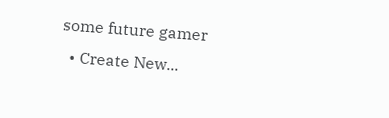some future gamer
  • Create New...